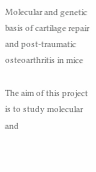Molecular and genetic basis of cartilage repair and post-traumatic osteoarthritis in mice

The aim of this project is to study molecular and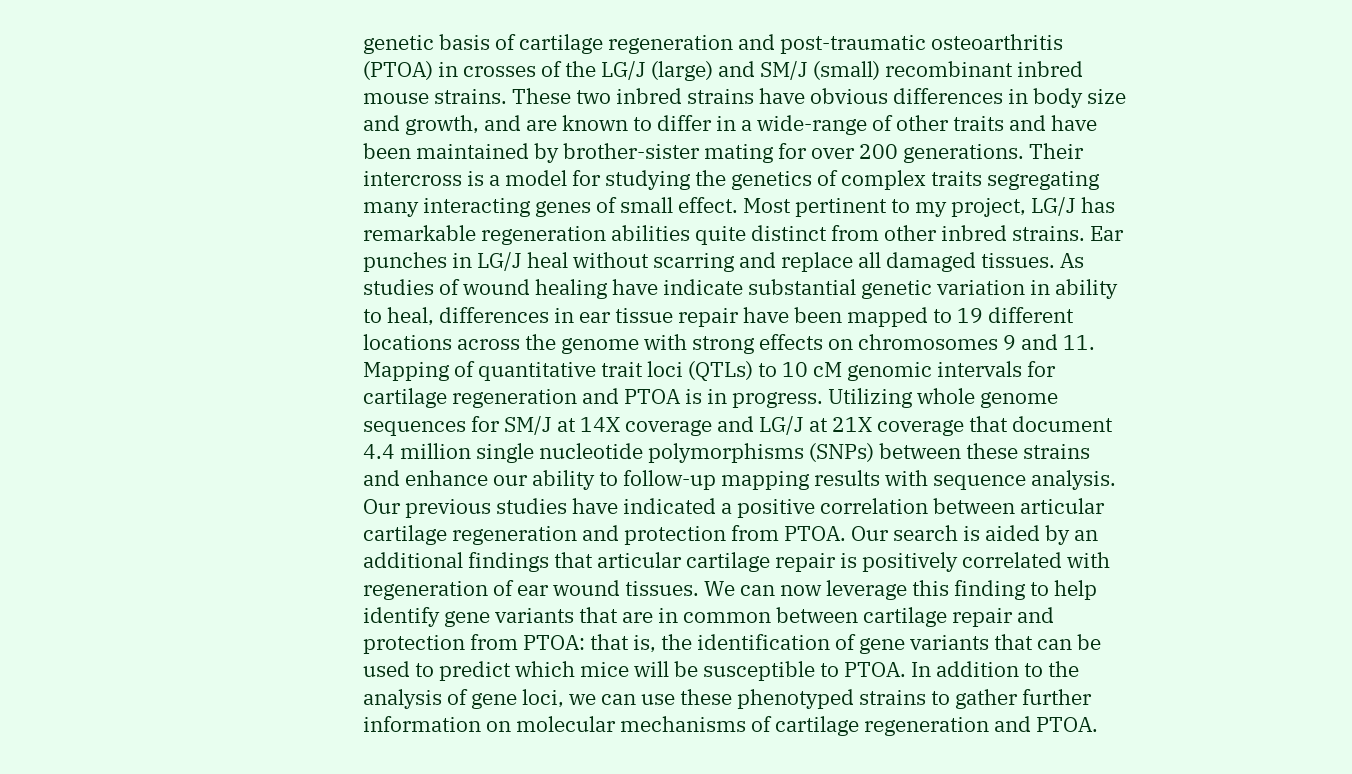genetic basis of cartilage regeneration and post-traumatic osteoarthritis (PTOA) in crosses of the LG/J (large) and SM/J (small) recombinant inbred mouse strains. These two inbred strains have obvious differences in body size and growth, and are known to differ in a wide-range of other traits and have been maintained by brother-sister mating for over 200 generations. Their intercross is a model for studying the genetics of complex traits segregating many interacting genes of small effect. Most pertinent to my project, LG/J has remarkable regeneration abilities quite distinct from other inbred strains. Ear punches in LG/J heal without scarring and replace all damaged tissues. As studies of wound healing have indicate substantial genetic variation in ability to heal, differences in ear tissue repair have been mapped to 19 different locations across the genome with strong effects on chromosomes 9 and 11. Mapping of quantitative trait loci (QTLs) to 10 cM genomic intervals for cartilage regeneration and PTOA is in progress. Utilizing whole genome sequences for SM/J at 14X coverage and LG/J at 21X coverage that document 4.4 million single nucleotide polymorphisms (SNPs) between these strains and enhance our ability to follow-up mapping results with sequence analysis.
Our previous studies have indicated a positive correlation between articular cartilage regeneration and protection from PTOA. Our search is aided by an additional findings that articular cartilage repair is positively correlated with regeneration of ear wound tissues. We can now leverage this finding to help identify gene variants that are in common between cartilage repair and protection from PTOA: that is, the identification of gene variants that can be used to predict which mice will be susceptible to PTOA. In addition to the analysis of gene loci, we can use these phenotyped strains to gather further information on molecular mechanisms of cartilage regeneration and PTOA.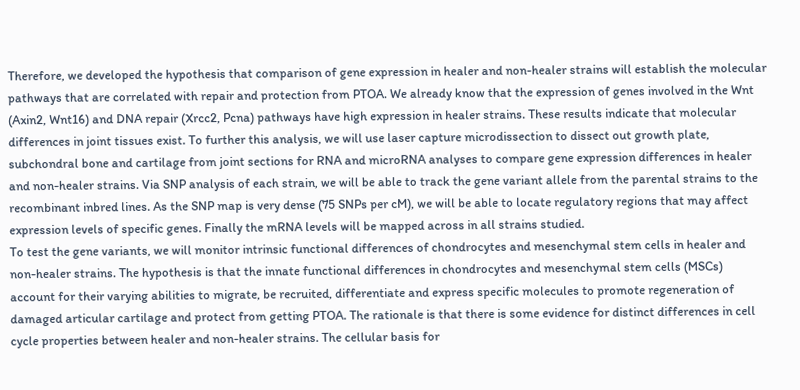Therefore, we developed the hypothesis that comparison of gene expression in healer and non-healer strains will establish the molecular pathways that are correlated with repair and protection from PTOA. We already know that the expression of genes involved in the Wnt (Axin2, Wnt16) and DNA repair (Xrcc2, Pcna) pathways have high expression in healer strains. These results indicate that molecular differences in joint tissues exist. To further this analysis, we will use laser capture microdissection to dissect out growth plate, subchondral bone and cartilage from joint sections for RNA and microRNA analyses to compare gene expression differences in healer and non-healer strains. Via SNP analysis of each strain, we will be able to track the gene variant allele from the parental strains to the recombinant inbred lines. As the SNP map is very dense (75 SNPs per cM), we will be able to locate regulatory regions that may affect expression levels of specific genes. Finally the mRNA levels will be mapped across in all strains studied.
To test the gene variants, we will monitor intrinsic functional differences of chondrocytes and mesenchymal stem cells in healer and non-healer strains. The hypothesis is that the innate functional differences in chondrocytes and mesenchymal stem cells (MSCs) account for their varying abilities to migrate, be recruited, differentiate and express specific molecules to promote regeneration of damaged articular cartilage and protect from getting PTOA. The rationale is that there is some evidence for distinct differences in cell cycle properties between healer and non-healer strains. The cellular basis for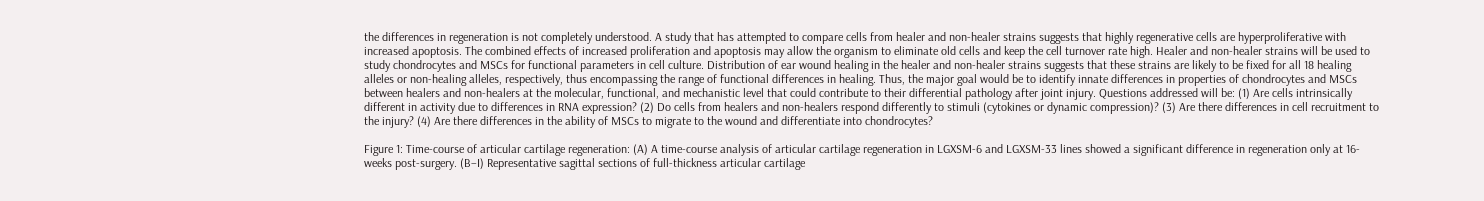the differences in regeneration is not completely understood. A study that has attempted to compare cells from healer and non-healer strains suggests that highly regenerative cells are hyperproliferative with increased apoptosis. The combined effects of increased proliferation and apoptosis may allow the organism to eliminate old cells and keep the cell turnover rate high. Healer and non-healer strains will be used to study chondrocytes and MSCs for functional parameters in cell culture. Distribution of ear wound healing in the healer and non-healer strains suggests that these strains are likely to be fixed for all 18 healing alleles or non-healing alleles, respectively, thus encompassing the range of functional differences in healing. Thus, the major goal would be to identify innate differences in properties of chondrocytes and MSCs between healers and non-healers at the molecular, functional, and mechanistic level that could contribute to their differential pathology after joint injury. Questions addressed will be: (1) Are cells intrinsically different in activity due to differences in RNA expression? (2) Do cells from healers and non-healers respond differently to stimuli (cytokines or dynamic compression)? (3) Are there differences in cell recruitment to the injury? (4) Are there differences in the ability of MSCs to migrate to the wound and differentiate into chondrocytes?

Figure 1: Time-course of articular cartilage regeneration: (A) A time-course analysis of articular cartilage regeneration in LGXSM-6 and LGXSM-33 lines showed a significant difference in regeneration only at 16-weeks post-surgery. (B–I) Representative sagittal sections of full-thickness articular cartilage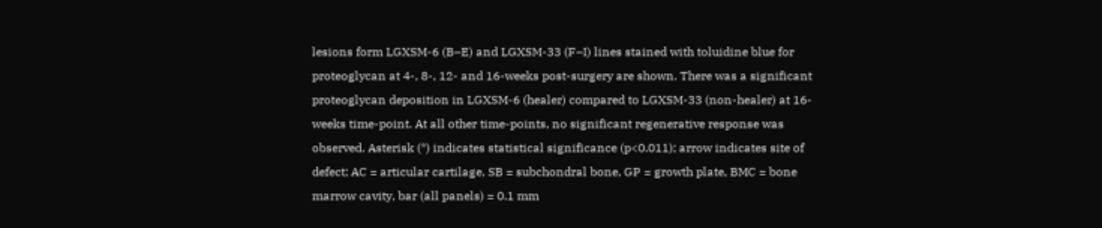lesions form LGXSM-6 (B–E) and LGXSM-33 (F–I) lines stained with toluidine blue for proteoglycan at 4-, 8-, 12- and 16-weeks post-surgery are shown. There was a significant proteoglycan deposition in LGXSM-6 (healer) compared to LGXSM-33 (non-healer) at 16-weeks time-point. At all other time-points, no significant regenerative response was observed. Asterisk (*) indicates statistical significance (p<0.011); arrow indicates site of defect; AC = articular cartilage, SB = subchondral bone, GP = growth plate, BMC = bone marrow cavity, bar (all panels) = 0.1 mm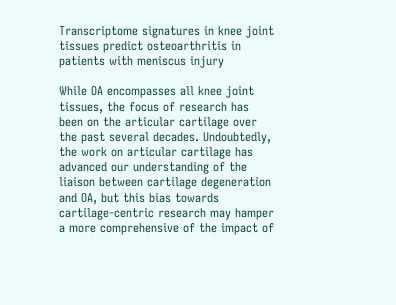Transcriptome signatures in knee joint tissues predict osteoarthritis in patients with meniscus injury

While OA encompasses all knee joint tissues, the focus of research has been on the articular cartilage over the past several decades. Undoubtedly, the work on articular cartilage has advanced our understanding of the liaison between cartilage degeneration and OA, but this bias towards cartilage-centric research may hamper a more comprehensive of the impact of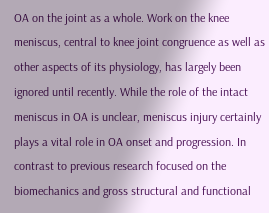OA on the joint as a whole. Work on the knee meniscus, central to knee joint congruence as well as other aspects of its physiology, has largely been ignored until recently. While the role of the intact meniscus in OA is unclear, meniscus injury certainly plays a vital role in OA onset and progression. In contrast to previous research focused on the biomechanics and gross structural and functional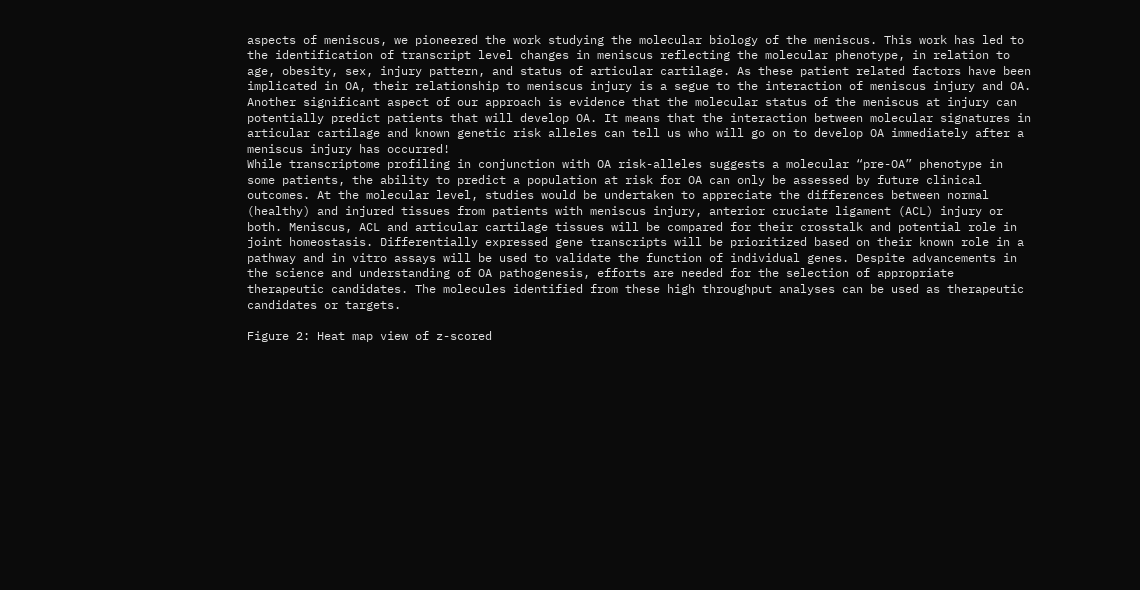aspects of meniscus, we pioneered the work studying the molecular biology of the meniscus. This work has led to the identification of transcript level changes in meniscus reflecting the molecular phenotype, in relation to age, obesity, sex, injury pattern, and status of articular cartilage. As these patient related factors have been implicated in OA, their relationship to meniscus injury is a segue to the interaction of meniscus injury and OA. Another significant aspect of our approach is evidence that the molecular status of the meniscus at injury can potentially predict patients that will develop OA. It means that the interaction between molecular signatures in articular cartilage and known genetic risk alleles can tell us who will go on to develop OA immediately after a meniscus injury has occurred!
While transcriptome profiling in conjunction with OA risk-alleles suggests a molecular “pre-OA” phenotype in some patients, the ability to predict a population at risk for OA can only be assessed by future clinical outcomes. At the molecular level, studies would be undertaken to appreciate the differences between normal (healthy) and injured tissues from patients with meniscus injury, anterior cruciate ligament (ACL) injury or both. Meniscus, ACL and articular cartilage tissues will be compared for their crosstalk and potential role in joint homeostasis. Differentially expressed gene transcripts will be prioritized based on their known role in a pathway and in vitro assays will be used to validate the function of individual genes. Despite advancements in the science and understanding of OA pathogenesis, efforts are needed for the selection of appropriate therapeutic candidates. The molecules identified from these high throughput analyses can be used as therapeutic candidates or targets.

Figure 2: Heat map view of z-scored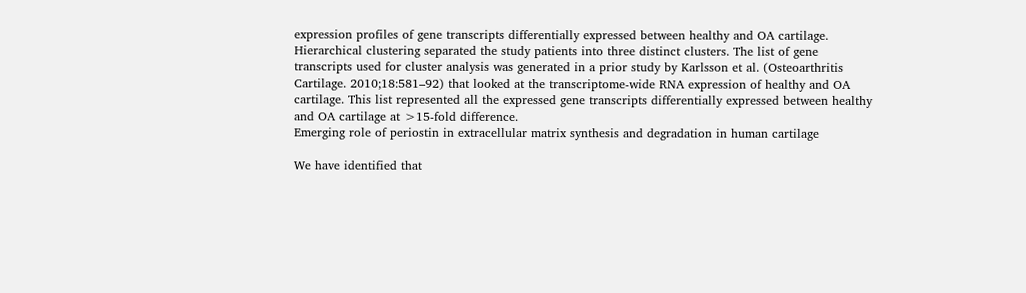expression profiles of gene transcripts differentially expressed between healthy and OA cartilage. Hierarchical clustering separated the study patients into three distinct clusters. The list of gene transcripts used for cluster analysis was generated in a prior study by Karlsson et al. (Osteoarthritis Cartilage. 2010;18:581–92) that looked at the transcriptome-wide RNA expression of healthy and OA cartilage. This list represented all the expressed gene transcripts differentially expressed between healthy and OA cartilage at >15-fold difference.
Emerging role of periostin in extracellular matrix synthesis and degradation in human cartilage

We have identified that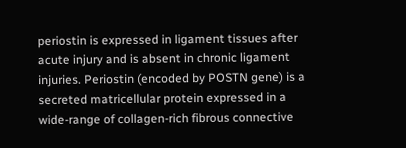periostin is expressed in ligament tissues after acute injury and is absent in chronic ligament injuries. Periostin (encoded by POSTN gene) is a secreted matricellular protein expressed in a wide-range of collagen-rich fibrous connective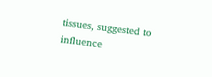tissues, suggested to influence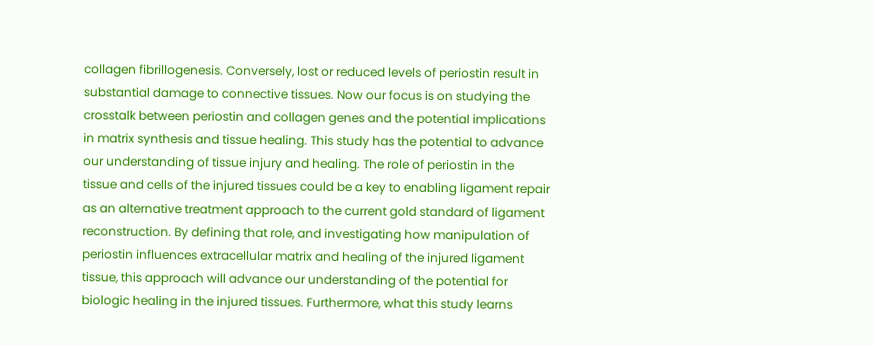collagen fibrillogenesis. Conversely, lost or reduced levels of periostin result in substantial damage to connective tissues. Now our focus is on studying the crosstalk between periostin and collagen genes and the potential implications in matrix synthesis and tissue healing. This study has the potential to advance our understanding of tissue injury and healing. The role of periostin in the tissue and cells of the injured tissues could be a key to enabling ligament repair as an alternative treatment approach to the current gold standard of ligament reconstruction. By defining that role, and investigating how manipulation of periostin influences extracellular matrix and healing of the injured ligament tissue, this approach will advance our understanding of the potential for biologic healing in the injured tissues. Furthermore, what this study learns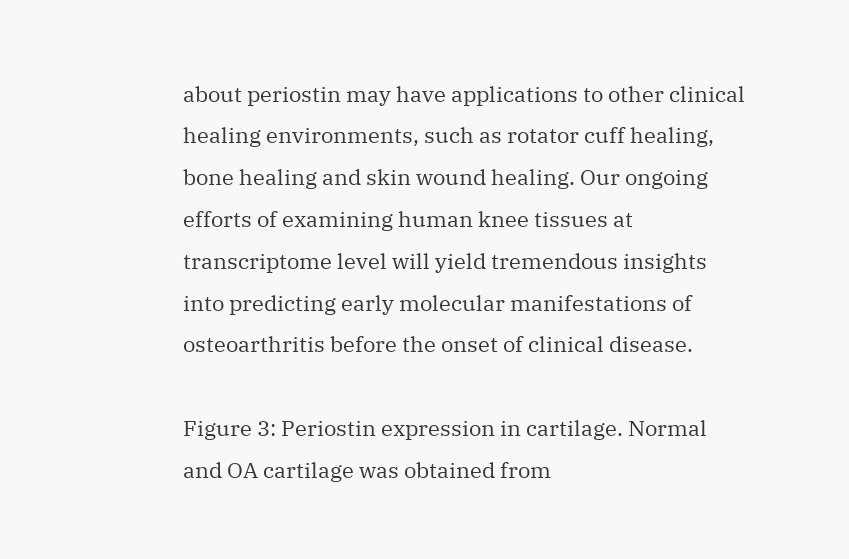about periostin may have applications to other clinical healing environments, such as rotator cuff healing, bone healing and skin wound healing. Our ongoing efforts of examining human knee tissues at transcriptome level will yield tremendous insights into predicting early molecular manifestations of osteoarthritis before the onset of clinical disease.

Figure 3: Periostin expression in cartilage. Normal and OA cartilage was obtained from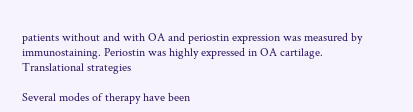patients without and with OA and periostin expression was measured by immunostaining. Periostin was highly expressed in OA cartilage.
Translational strategies

Several modes of therapy have been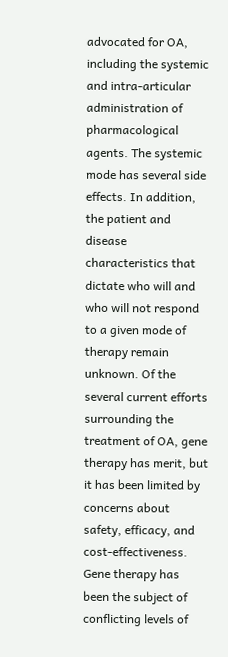advocated for OA, including the systemic and intra-articular administration of pharmacological agents. The systemic mode has several side effects. In addition, the patient and disease characteristics that dictate who will and who will not respond to a given mode of therapy remain unknown. Of the several current efforts surrounding the treatment of OA, gene therapy has merit, but it has been limited by concerns about safety, efficacy, and cost-effectiveness. Gene therapy has been the subject of conflicting levels of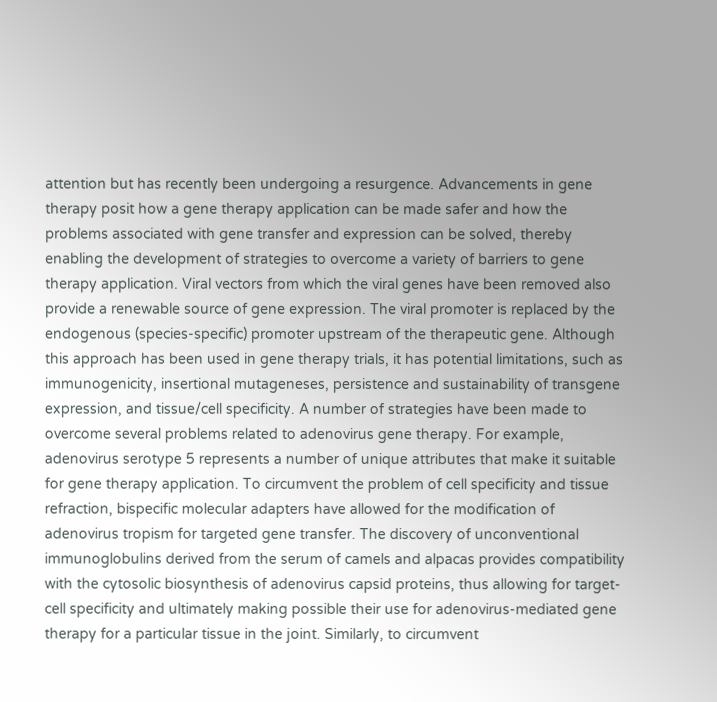attention but has recently been undergoing a resurgence. Advancements in gene therapy posit how a gene therapy application can be made safer and how the problems associated with gene transfer and expression can be solved, thereby enabling the development of strategies to overcome a variety of barriers to gene therapy application. Viral vectors from which the viral genes have been removed also provide a renewable source of gene expression. The viral promoter is replaced by the endogenous (species-specific) promoter upstream of the therapeutic gene. Although this approach has been used in gene therapy trials, it has potential limitations, such as immunogenicity, insertional mutageneses, persistence and sustainability of transgene expression, and tissue/cell specificity. A number of strategies have been made to overcome several problems related to adenovirus gene therapy. For example, adenovirus serotype 5 represents a number of unique attributes that make it suitable for gene therapy application. To circumvent the problem of cell specificity and tissue refraction, bispecific molecular adapters have allowed for the modification of adenovirus tropism for targeted gene transfer. The discovery of unconventional immunoglobulins derived from the serum of camels and alpacas provides compatibility with the cytosolic biosynthesis of adenovirus capsid proteins, thus allowing for target-cell specificity and ultimately making possible their use for adenovirus-mediated gene therapy for a particular tissue in the joint. Similarly, to circumvent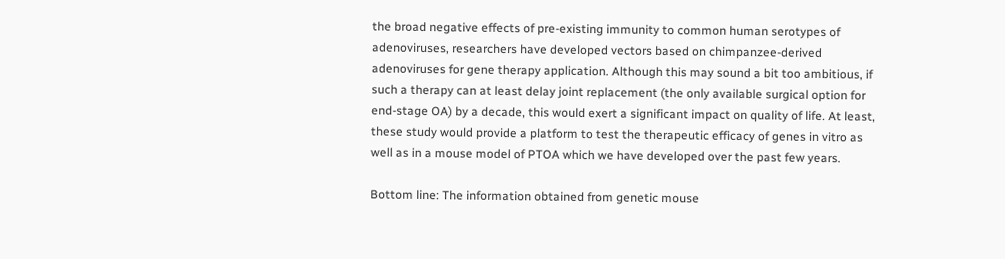the broad negative effects of pre-existing immunity to common human serotypes of adenoviruses, researchers have developed vectors based on chimpanzee-derived adenoviruses for gene therapy application. Although this may sound a bit too ambitious, if such a therapy can at least delay joint replacement (the only available surgical option for end-stage OA) by a decade, this would exert a significant impact on quality of life. At least, these study would provide a platform to test the therapeutic efficacy of genes in vitro as well as in a mouse model of PTOA which we have developed over the past few years.

Bottom line: The information obtained from genetic mouse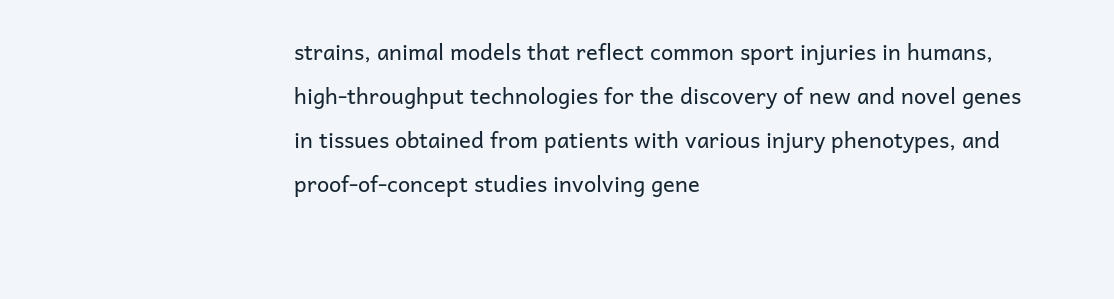strains, animal models that reflect common sport injuries in humans, high-throughput technologies for the discovery of new and novel genes in tissues obtained from patients with various injury phenotypes, and proof-of-concept studies involving gene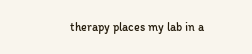therapy places my lab in a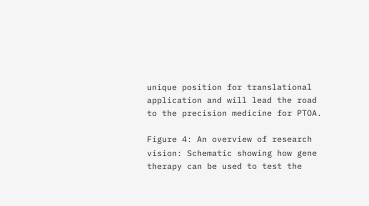unique position for translational application and will lead the road to the precision medicine for PTOA.

Figure 4: An overview of research vision: Schematic showing how gene therapy can be used to test the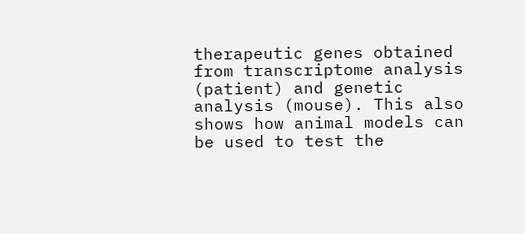therapeutic genes obtained from transcriptome analysis (patient) and genetic analysis (mouse). This also shows how animal models can be used to test the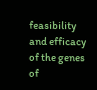feasibility and efficacy of the genes of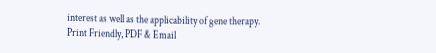interest as well as the applicability of gene therapy.
Print Friendly, PDF & Email